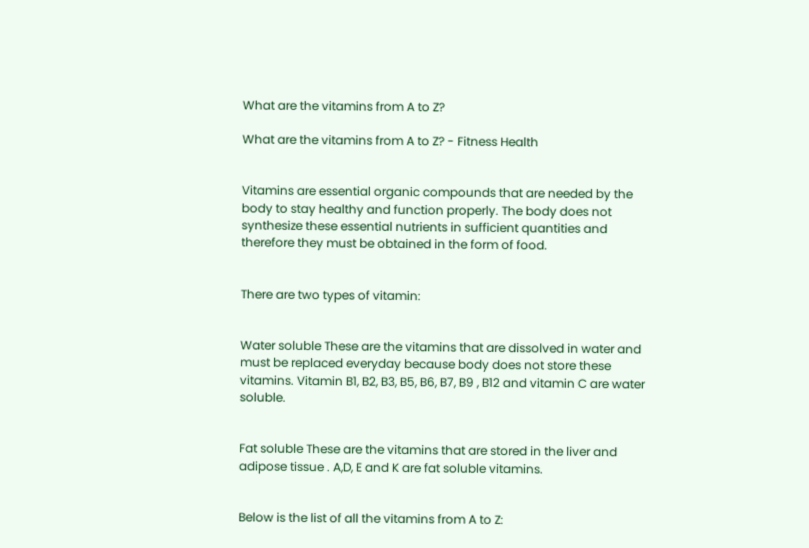What are the vitamins from A to Z?

What are the vitamins from A to Z? - Fitness Health


Vitamins are essential organic compounds that are needed by the body to stay healthy and function properly. The body does not synthesize these essential nutrients in sufficient quantities and therefore they must be obtained in the form of food.


There are two types of vitamin:


Water soluble These are the vitamins that are dissolved in water and must be replaced everyday because body does not store these vitamins. Vitamin B1, B2, B3, B5, B6, B7, B9 , B12 and vitamin C are water soluble.


Fat soluble These are the vitamins that are stored in the liver and adipose tissue . A,D, E and K are fat soluble vitamins.


Below is the list of all the vitamins from A to Z: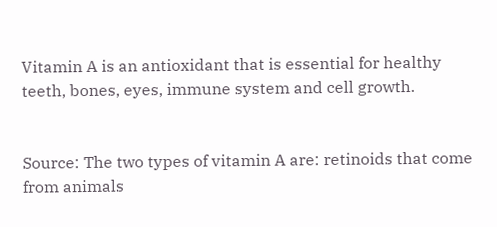Vitamin A is an antioxidant that is essential for healthy teeth, bones, eyes, immune system and cell growth.


Source: The two types of vitamin A are: retinoids that come from animals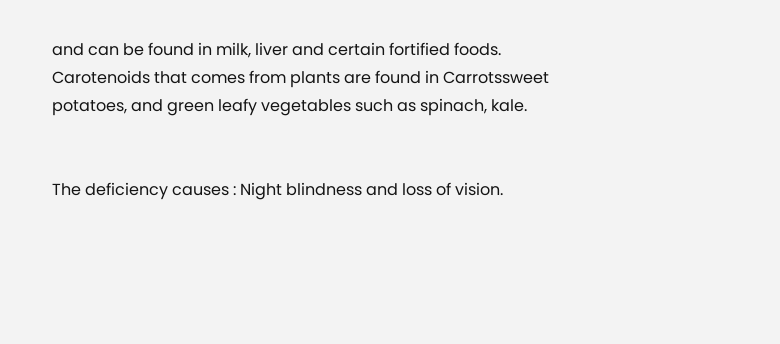and can be found in milk, liver and certain fortified foods. Carotenoids that comes from plants are found in Carrotssweet potatoes, and green leafy vegetables such as spinach, kale.


The deficiency causes : Night blindness and loss of vision.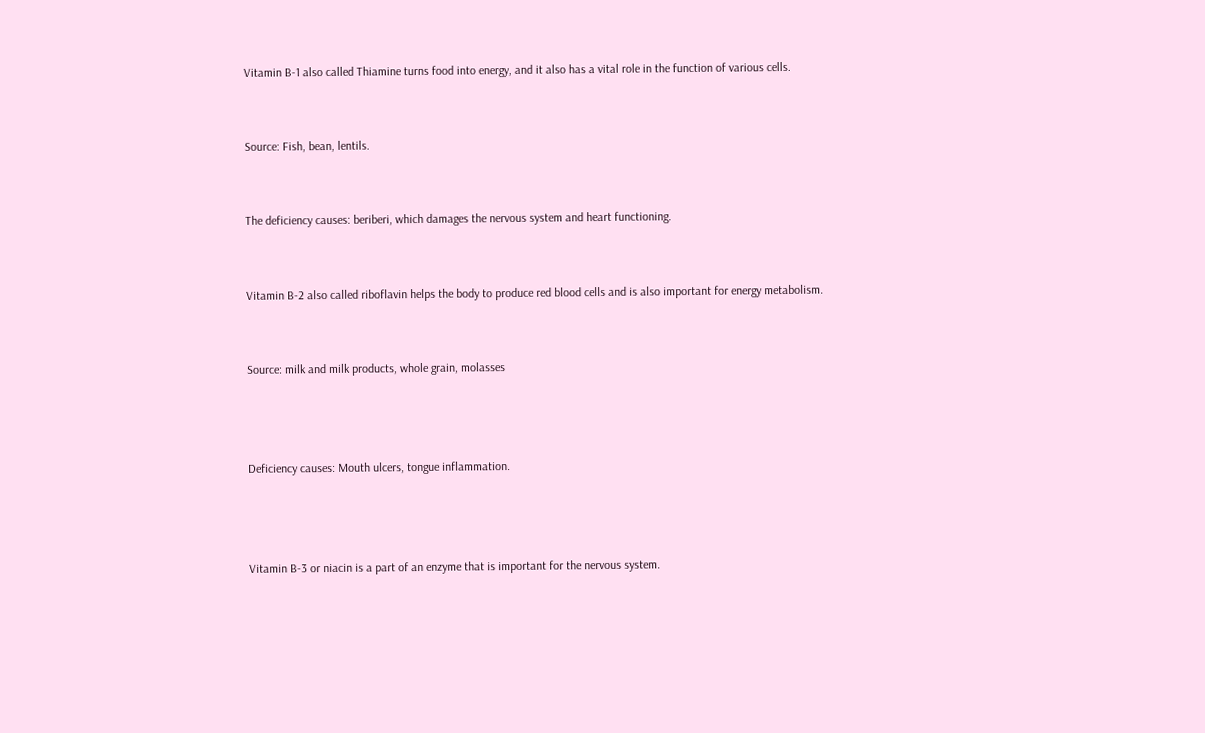Vitamin B-1 also called Thiamine turns food into energy, and it also has a vital role in the function of various cells.


Source: Fish, bean, lentils.


The deficiency causes: beriberi, which damages the nervous system and heart functioning.


Vitamin B-2 also called riboflavin helps the body to produce red blood cells and is also important for energy metabolism.


Source: milk and milk products, whole grain, molasses



Deficiency causes: Mouth ulcers, tongue inflammation.



Vitamin B-3 or niacin is a part of an enzyme that is important for the nervous system.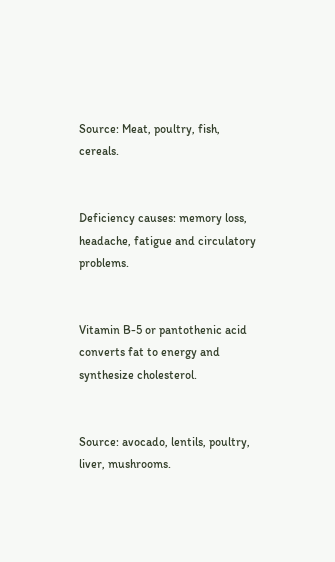Source: Meat, poultry, fish, cereals.


Deficiency causes: memory loss, headache, fatigue and circulatory problems.


Vitamin B-5 or pantothenic acid converts fat to energy and synthesize cholesterol.


Source: avocado, lentils, poultry, liver, mushrooms.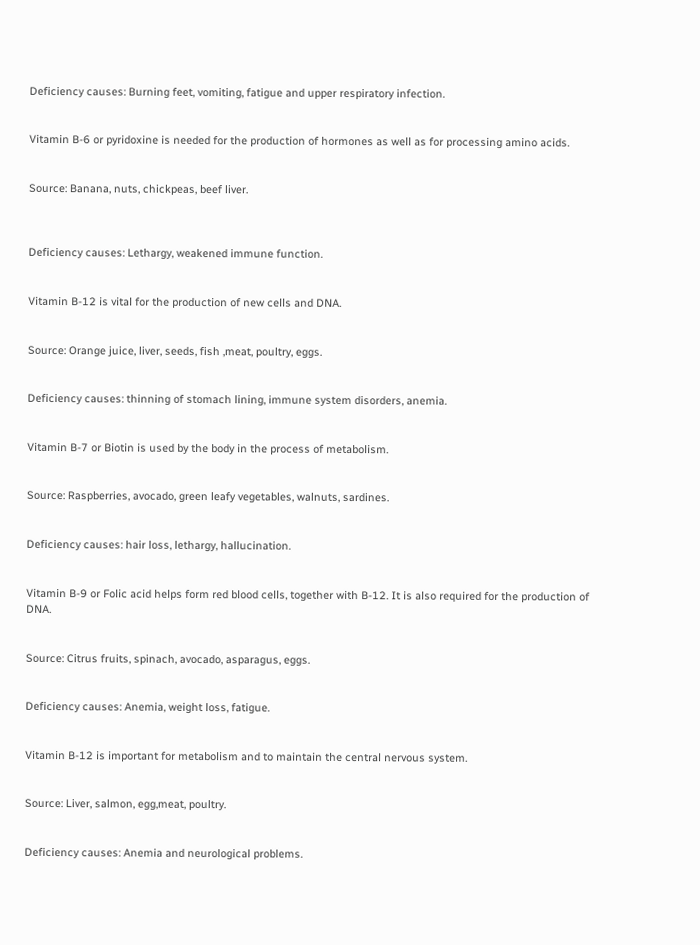Deficiency causes: Burning feet, vomiting, fatigue and upper respiratory infection.


Vitamin B-6 or pyridoxine is needed for the production of hormones as well as for processing amino acids.


Source: Banana, nuts, chickpeas, beef liver.



Deficiency causes: Lethargy, weakened immune function.


Vitamin B-12 is vital for the production of new cells and DNA.


Source: Orange juice, liver, seeds, fish ,meat, poultry, eggs.


Deficiency causes: thinning of stomach lining, immune system disorders, anemia.


Vitamin B-7 or Biotin is used by the body in the process of metabolism.


Source: Raspberries, avocado, green leafy vegetables, walnuts, sardines.


Deficiency causes: hair loss, lethargy, hallucination.


Vitamin B-9 or Folic acid helps form red blood cells, together with B-12. It is also required for the production of DNA.


Source: Citrus fruits, spinach, avocado, asparagus, eggs.


Deficiency causes: Anemia, weight loss, fatigue.


Vitamin B-12 is important for metabolism and to maintain the central nervous system.


Source: Liver, salmon, egg,meat, poultry.


Deficiency causes: Anemia and neurological problems.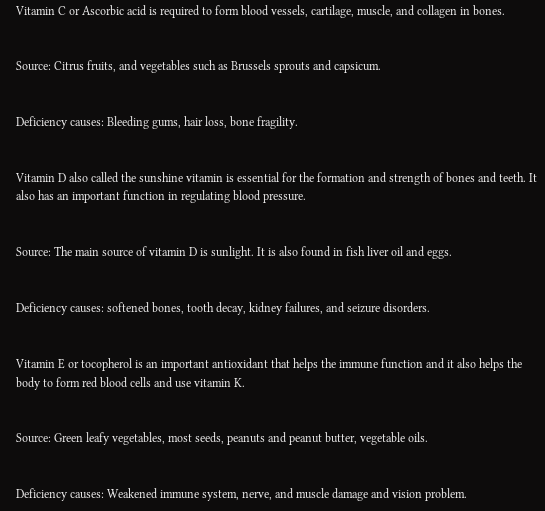Vitamin C or Ascorbic acid is required to form blood vessels, cartilage, muscle, and collagen in bones.


Source: Citrus fruits, and vegetables such as Brussels sprouts and capsicum.


Deficiency causes: Bleeding gums, hair loss, bone fragility.


Vitamin D also called the sunshine vitamin is essential for the formation and strength of bones and teeth. It also has an important function in regulating blood pressure.


Source: The main source of vitamin D is sunlight. It is also found in fish liver oil and eggs.


Deficiency causes: softened bones, tooth decay, kidney failures, and seizure disorders.


Vitamin E or tocopherol is an important antioxidant that helps the immune function and it also helps the body to form red blood cells and use vitamin K.


Source: Green leafy vegetables, most seeds, peanuts and peanut butter, vegetable oils.


Deficiency causes: Weakened immune system, nerve, and muscle damage and vision problem.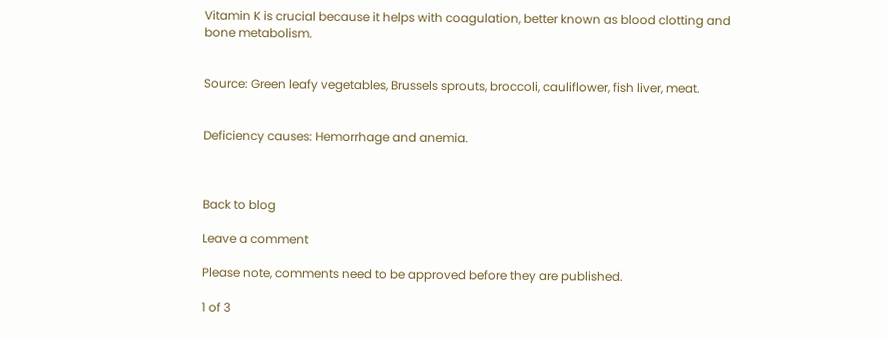Vitamin K is crucial because it helps with coagulation, better known as blood clotting and bone metabolism.


Source: Green leafy vegetables, Brussels sprouts, broccoli, cauliflower, fish liver, meat.


Deficiency causes: Hemorrhage and anemia.



Back to blog

Leave a comment

Please note, comments need to be approved before they are published.

1 of 3